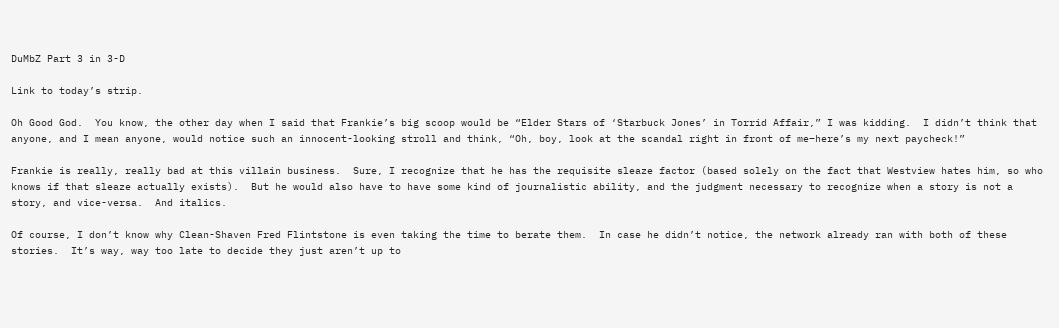DuMbZ Part 3 in 3-D

Link to today’s strip.

Oh Good God.  You know, the other day when I said that Frankie’s big scoop would be “Elder Stars of ‘Starbuck Jones’ in Torrid Affair,” I was kidding.  I didn’t think that anyone, and I mean anyone, would notice such an innocent-looking stroll and think, “Oh, boy, look at the scandal right in front of me–here’s my next paycheck!”

Frankie is really, really bad at this villain business.  Sure, I recognize that he has the requisite sleaze factor (based solely on the fact that Westview hates him, so who knows if that sleaze actually exists).  But he would also have to have some kind of journalistic ability, and the judgment necessary to recognize when a story is not a story, and vice-versa.  And italics.

Of course, I don’t know why Clean-Shaven Fred Flintstone is even taking the time to berate them.  In case he didn’t notice, the network already ran with both of these stories.  It’s way, way too late to decide they just aren’t up to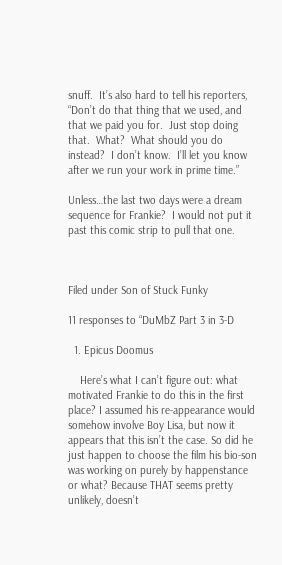snuff.  It’s also hard to tell his reporters, “Don’t do that thing that we used, and that we paid you for.  Just stop doing that.  What?  What should you do instead?  I don’t know.  I’ll let you know after we run your work in prime time.”

Unless…the last two days were a dream sequence for Frankie?  I would not put it past this comic strip to pull that one.



Filed under Son of Stuck Funky

11 responses to “DuMbZ Part 3 in 3-D

  1. Epicus Doomus

    Here’s what I can’t figure out: what motivated Frankie to do this in the first place? I assumed his re-appearance would somehow involve Boy Lisa, but now it appears that this isn’t the case. So did he just happen to choose the film his bio-son was working on purely by happenstance or what? Because THAT seems pretty unlikely, doesn’t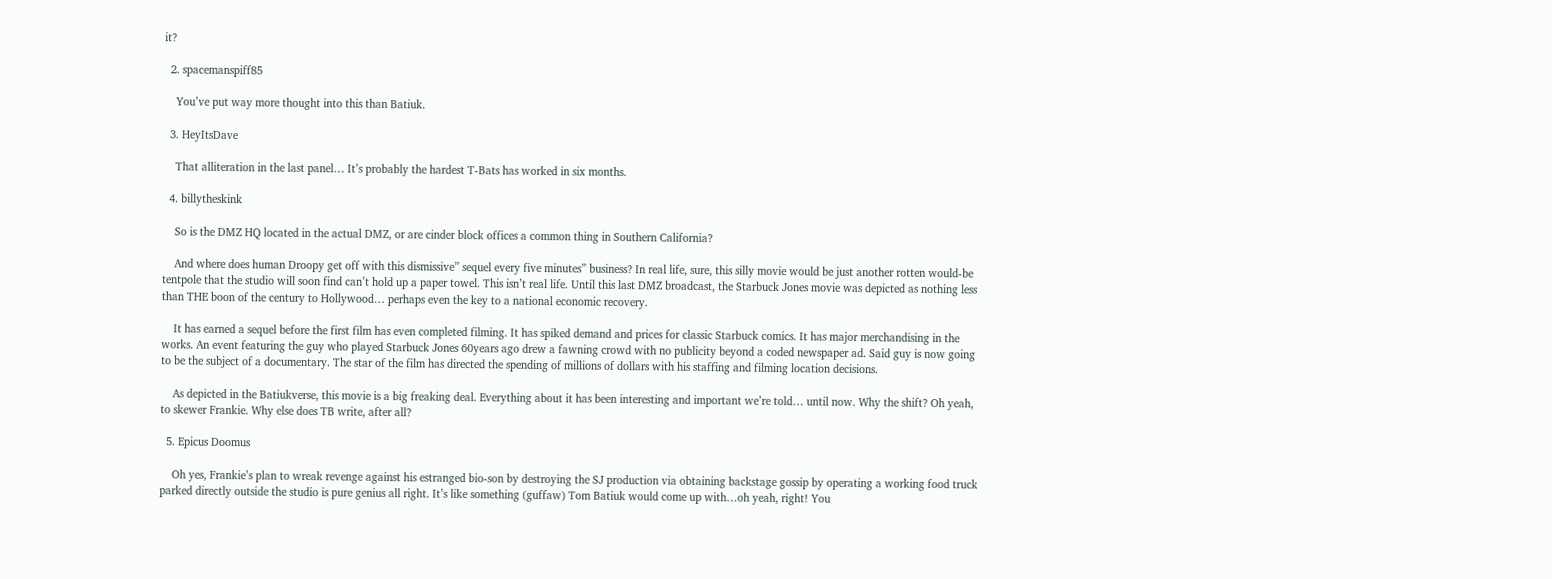it?

  2. spacemanspiff85

    You’ve put way more thought into this than Batiuk.

  3. HeyItsDave

    That alliteration in the last panel… It’s probably the hardest T-Bats has worked in six months.

  4. billytheskink

    So is the DMZ HQ located in the actual DMZ, or are cinder block offices a common thing in Southern California?

    And where does human Droopy get off with this dismissive” sequel every five minutes” business? In real life, sure, this silly movie would be just another rotten would-be tentpole that the studio will soon find can’t hold up a paper towel. This isn’t real life. Until this last DMZ broadcast, the Starbuck Jones movie was depicted as nothing less than THE boon of the century to Hollywood… perhaps even the key to a national economic recovery.

    It has earned a sequel before the first film has even completed filming. It has spiked demand and prices for classic Starbuck comics. It has major merchandising in the works. An event featuring the guy who played Starbuck Jones 60years ago drew a fawning crowd with no publicity beyond a coded newspaper ad. Said guy is now going to be the subject of a documentary. The star of the film has directed the spending of millions of dollars with his staffing and filming location decisions.

    As depicted in the Batiukverse, this movie is a big freaking deal. Everything about it has been interesting and important we’re told… until now. Why the shift? Oh yeah, to skewer Frankie. Why else does TB write, after all?

  5. Epicus Doomus

    Oh yes, Frankie’s plan to wreak revenge against his estranged bio-son by destroying the SJ production via obtaining backstage gossip by operating a working food truck parked directly outside the studio is pure genius all right. It’s like something (guffaw) Tom Batiuk would come up with…oh yeah, right! You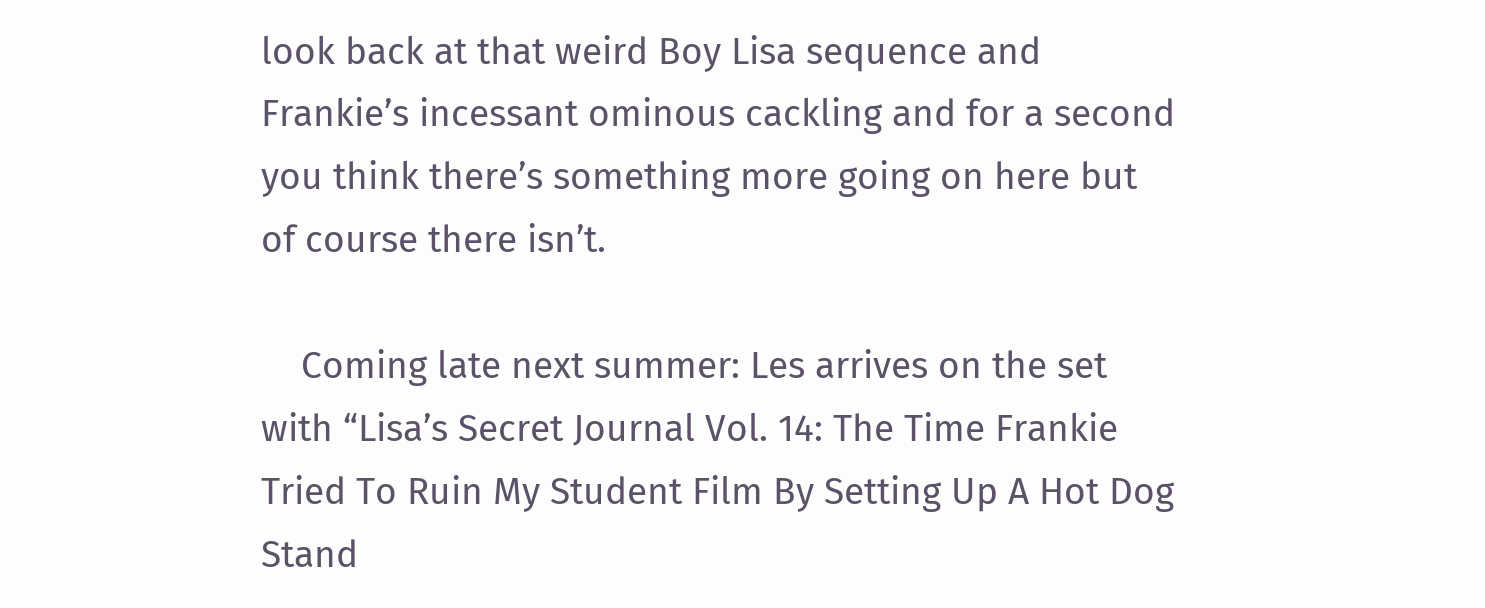look back at that weird Boy Lisa sequence and Frankie’s incessant ominous cackling and for a second you think there’s something more going on here but of course there isn’t.

    Coming late next summer: Les arrives on the set with “Lisa’s Secret Journal Vol. 14: The Time Frankie Tried To Ruin My Student Film By Setting Up A Hot Dog Stand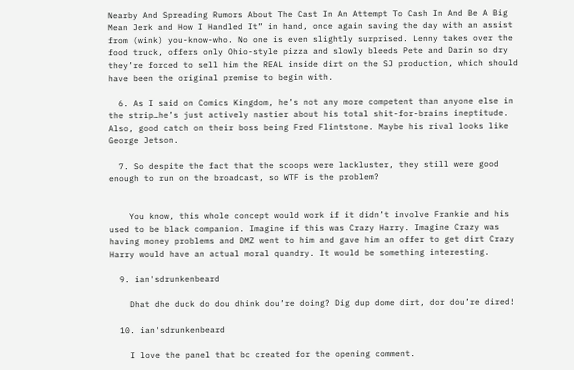Nearby And Spreading Rumors About The Cast In An Attempt To Cash In And Be A Big Mean Jerk and How I Handled It” in hand, once again saving the day with an assist from (wink) you-know-who. No one is even slightly surprised. Lenny takes over the food truck, offers only Ohio-style pizza and slowly bleeds Pete and Darin so dry they’re forced to sell him the REAL inside dirt on the SJ production, which should have been the original premise to begin with.

  6. As I said on Comics Kingdom, he’s not any more competent than anyone else in the strip…he’s just actively nastier about his total shit-for-brains ineptitude. Also, good catch on their boss being Fred Flintstone. Maybe his rival looks like George Jetson.

  7. So despite the fact that the scoops were lackluster, they still were good enough to run on the broadcast, so WTF is the problem?


    You know, this whole concept would work if it didn’t involve Frankie and his used to be black companion. Imagine if this was Crazy Harry. Imagine Crazy was having money problems and DMZ went to him and gave him an offer to get dirt Crazy Harry would have an actual moral quandry. It would be something interesting.

  9. ian'sdrunkenbeard

    Dhat dhe duck do dou dhink dou’re doing? Dig dup dome dirt, dor dou’re dired!

  10. ian'sdrunkenbeard

    I love the panel that bc created for the opening comment.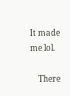It made me lol.

    There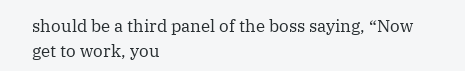should be a third panel of the boss saying, “Now get to work, you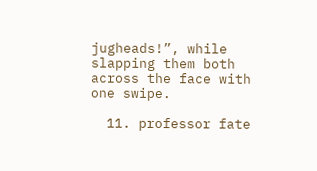jugheads!”, while slapping them both across the face with one swipe.

  11. professor fate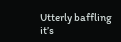Utterly baffling it’s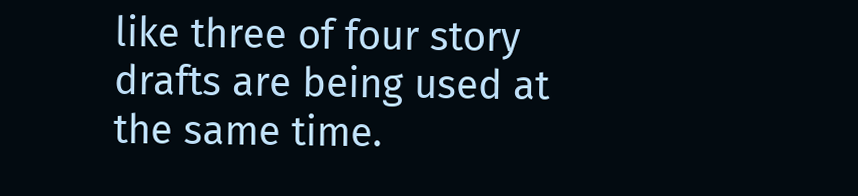like three of four story drafts are being used at the same time.